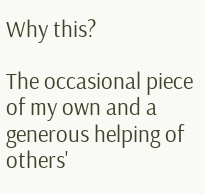Why this?

The occasional piece of my own and a generous helping of others'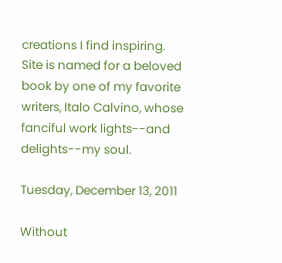creations I find inspiring. Site is named for a beloved book by one of my favorite writers, Italo Calvino, whose fanciful work lights--and delights--my soul.

Tuesday, December 13, 2011

Without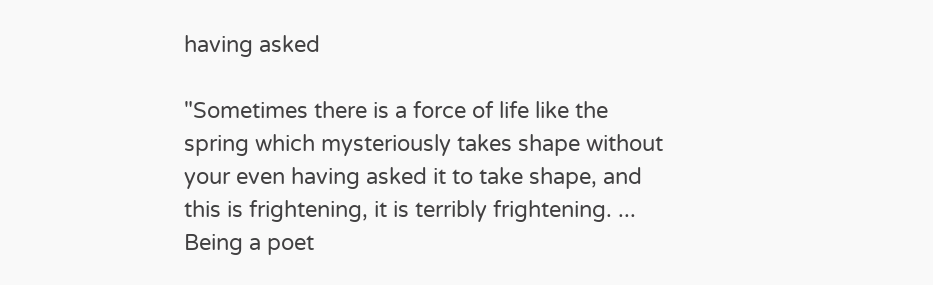having asked

"Sometimes there is a force of life like the spring which mysteriously takes shape without your even having asked it to take shape, and this is frightening, it is terribly frightening. ... Being a poet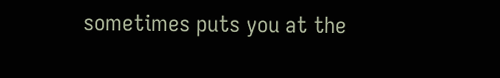sometimes puts you at the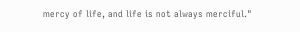mercy of life, and life is not always merciful."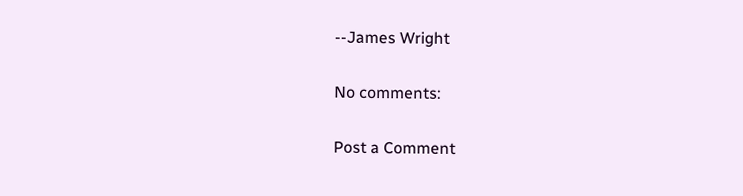--James Wright

No comments:

Post a Comment